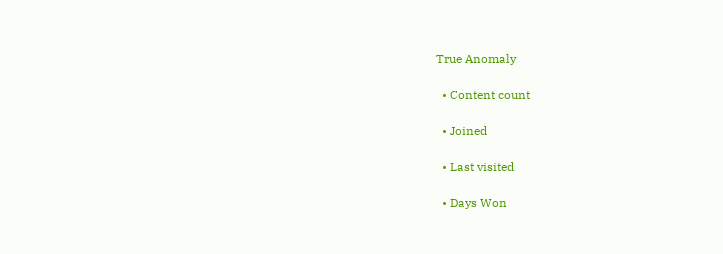True Anomaly

  • Content count

  • Joined

  • Last visited

  • Days Won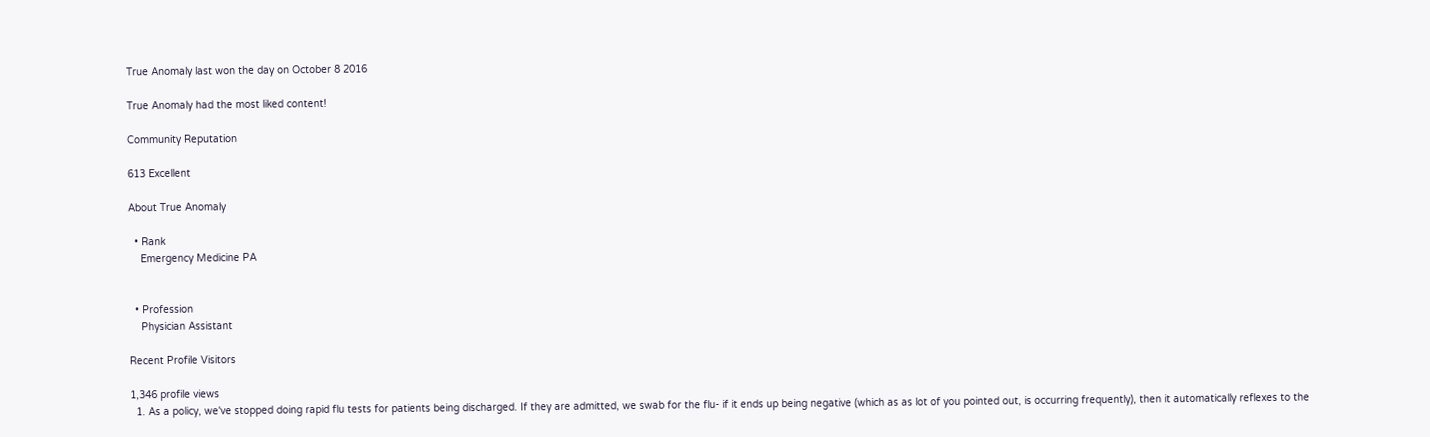True Anomaly last won the day on October 8 2016

True Anomaly had the most liked content!

Community Reputation

613 Excellent

About True Anomaly

  • Rank
    Emergency Medicine PA


  • Profession
    Physician Assistant

Recent Profile Visitors

1,346 profile views
  1. As a policy, we've stopped doing rapid flu tests for patients being discharged. If they are admitted, we swab for the flu- if it ends up being negative (which as as lot of you pointed out, is occurring frequently), then it automatically reflexes to the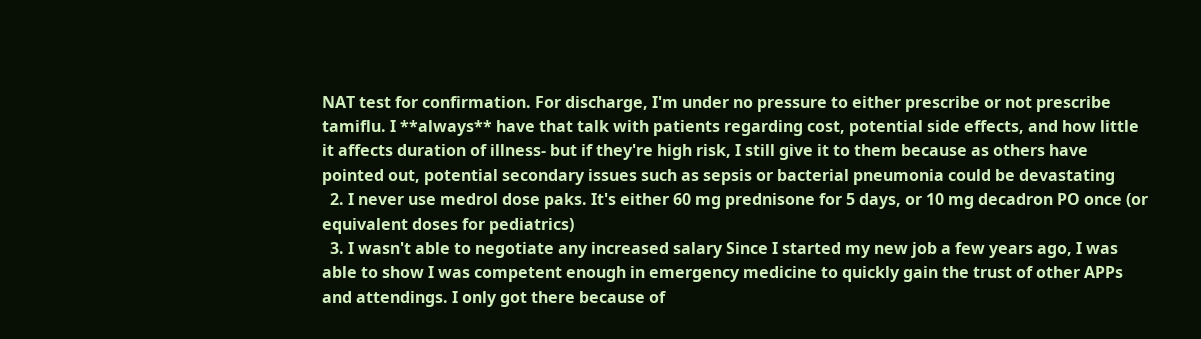NAT test for confirmation. For discharge, I'm under no pressure to either prescribe or not prescribe tamiflu. I **always** have that talk with patients regarding cost, potential side effects, and how little it affects duration of illness- but if they're high risk, I still give it to them because as others have pointed out, potential secondary issues such as sepsis or bacterial pneumonia could be devastating
  2. I never use medrol dose paks. It's either 60 mg prednisone for 5 days, or 10 mg decadron PO once (or equivalent doses for pediatrics)
  3. I wasn't able to negotiate any increased salary Since I started my new job a few years ago, I was able to show I was competent enough in emergency medicine to quickly gain the trust of other APPs and attendings. I only got there because of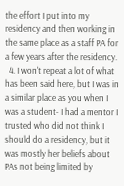the effort I put into my residency and then working in the same place as a staff PA for a few years after the residency.
  4. I won't repeat a lot of what has been said here, but I was in a similar place as you when I was a student- I had a mentor I trusted who did not think I should do a residency, but it was mostly her beliefs about PAs not being limited by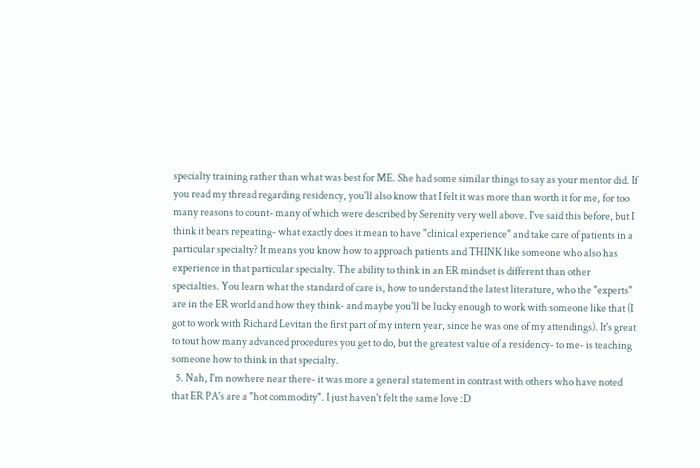specialty training rather than what was best for ME. She had some similar things to say as your mentor did. If you read my thread regarding residency, you'll also know that I felt it was more than worth it for me, for too many reasons to count- many of which were described by Serenity very well above. I've said this before, but I think it bears repeating- what exactly does it mean to have "clinical experience" and take care of patients in a particular specialty? It means you know how to approach patients and THINK like someone who also has experience in that particular specialty. The ability to think in an ER mindset is different than other specialties. You learn what the standard of care is, how to understand the latest literature, who the "experts" are in the ER world and how they think- and maybe you'll be lucky enough to work with someone like that (I got to work with Richard Levitan the first part of my intern year, since he was one of my attendings). It's great to tout how many advanced procedures you get to do, but the greatest value of a residency- to me- is teaching someone how to think in that specialty.
  5. Nah, I'm nowhere near there- it was more a general statement in contrast with others who have noted that ER PA's are a "hot commodity". I just haven't felt the same love :D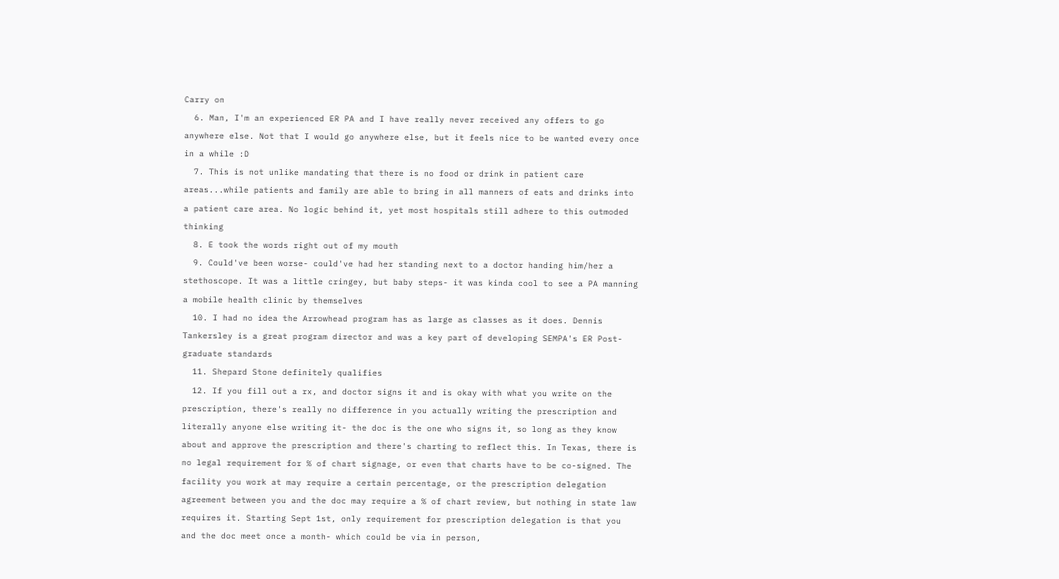Carry on
  6. Man, I'm an experienced ER PA and I have really never received any offers to go anywhere else. Not that I would go anywhere else, but it feels nice to be wanted every once in a while :D
  7. This is not unlike mandating that there is no food or drink in patient care areas...while patients and family are able to bring in all manners of eats and drinks into a patient care area. No logic behind it, yet most hospitals still adhere to this outmoded thinking
  8. E took the words right out of my mouth
  9. Could've been worse- could've had her standing next to a doctor handing him/her a stethoscope. It was a little cringey, but baby steps- it was kinda cool to see a PA manning a mobile health clinic by themselves
  10. I had no idea the Arrowhead program has as large as classes as it does. Dennis Tankersley is a great program director and was a key part of developing SEMPA's ER Post-graduate standards
  11. Shepard Stone definitely qualifies
  12. If you fill out a rx, and doctor signs it and is okay with what you write on the prescription, there's really no difference in you actually writing the prescription and literally anyone else writing it- the doc is the one who signs it, so long as they know about and approve the prescription and there's charting to reflect this. In Texas, there is no legal requirement for % of chart signage, or even that charts have to be co-signed. The facility you work at may require a certain percentage, or the prescription delegation agreement between you and the doc may require a % of chart review, but nothing in state law requires it. Starting Sept 1st, only requirement for prescription delegation is that you and the doc meet once a month- which could be via in person,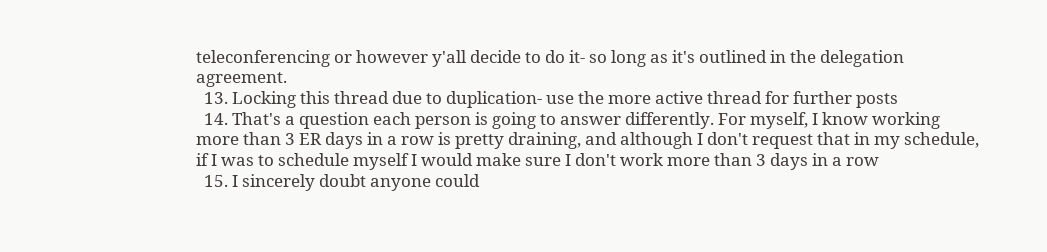teleconferencing or however y'all decide to do it- so long as it's outlined in the delegation agreement.
  13. Locking this thread due to duplication- use the more active thread for further posts
  14. That's a question each person is going to answer differently. For myself, I know working more than 3 ER days in a row is pretty draining, and although I don't request that in my schedule, if I was to schedule myself I would make sure I don't work more than 3 days in a row
  15. I sincerely doubt anyone could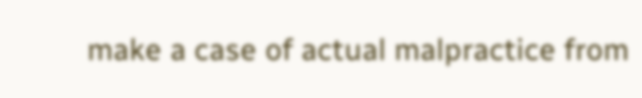make a case of actual malpractice from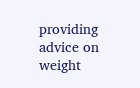providing advice on weight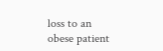loss to an obese patient